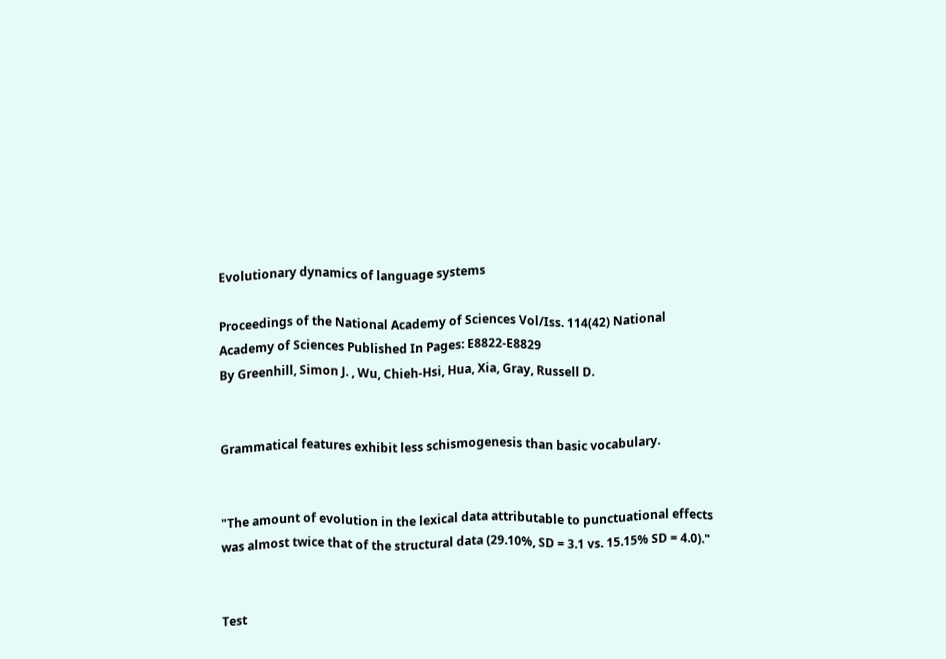Evolutionary dynamics of language systems

Proceedings of the National Academy of Sciences Vol/Iss. 114(42) National Academy of Sciences Published In Pages: E8822-E8829
By Greenhill, Simon J. , Wu, Chieh-Hsi, Hua, Xia, Gray, Russell D.


Grammatical features exhibit less schismogenesis than basic vocabulary.


"The amount of evolution in the lexical data attributable to punctuational effects was almost twice that of the structural data (29.10%, SD = 3.1 vs. 15.15% SD = 4.0)."


Test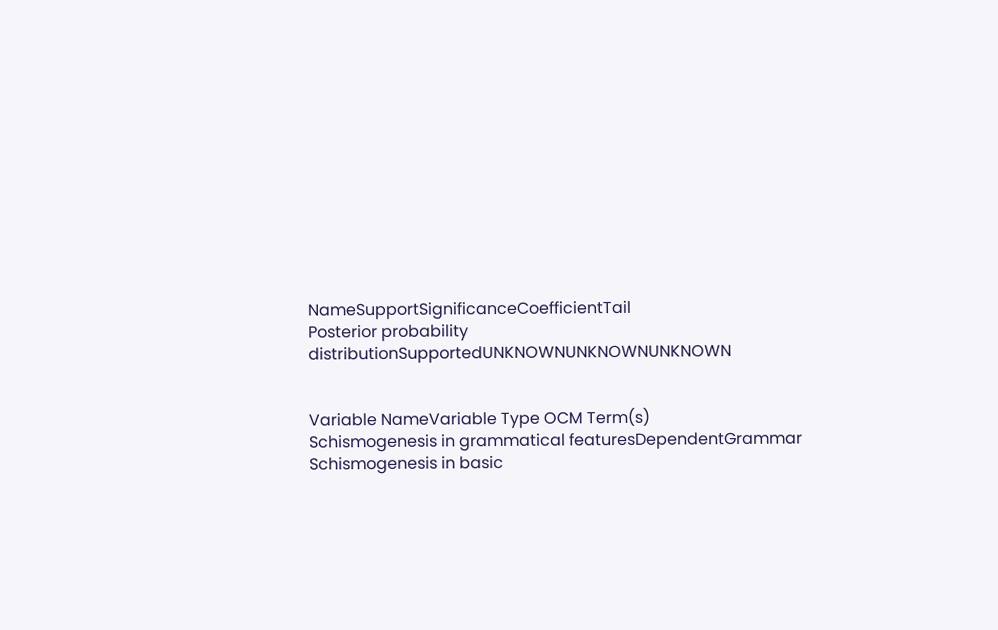NameSupportSignificanceCoefficientTail
Posterior probability distributionSupportedUNKNOWNUNKNOWNUNKNOWN


Variable NameVariable Type OCM Term(s)
Schismogenesis in grammatical featuresDependentGrammar
Schismogenesis in basic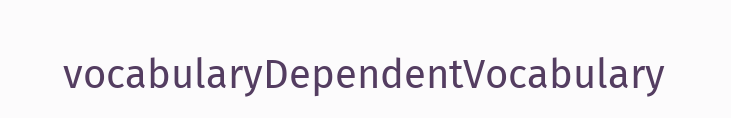vocabularyDependentVocabulary